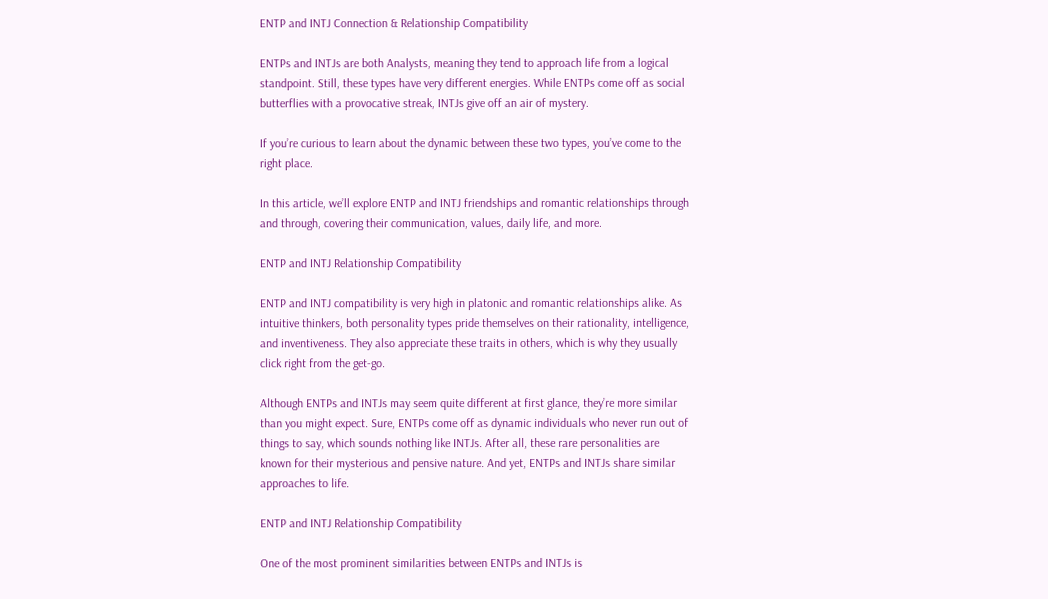ENTP and INTJ Connection & Relationship Compatibility

ENTPs and INTJs are both Analysts, meaning they tend to approach life from a logical standpoint. Still, these types have very different energies. While ENTPs come off as social butterflies with a provocative streak, INTJs give off an air of mystery.

If you’re curious to learn about the dynamic between these two types, you’ve come to the right place.

In this article, we’ll explore ENTP and INTJ friendships and romantic relationships through and through, covering their communication, values, daily life, and more.

ENTP and INTJ Relationship Compatibility

ENTP and INTJ compatibility is very high in platonic and romantic relationships alike. As intuitive thinkers, both personality types pride themselves on their rationality, intelligence, and inventiveness. They also appreciate these traits in others, which is why they usually click right from the get-go.

Although ENTPs and INTJs may seem quite different at first glance, they’re more similar than you might expect. Sure, ENTPs come off as dynamic individuals who never run out of things to say, which sounds nothing like INTJs. After all, these rare personalities are known for their mysterious and pensive nature. And yet, ENTPs and INTJs share similar approaches to life.

ENTP and INTJ Relationship Compatibility

One of the most prominent similarities between ENTPs and INTJs is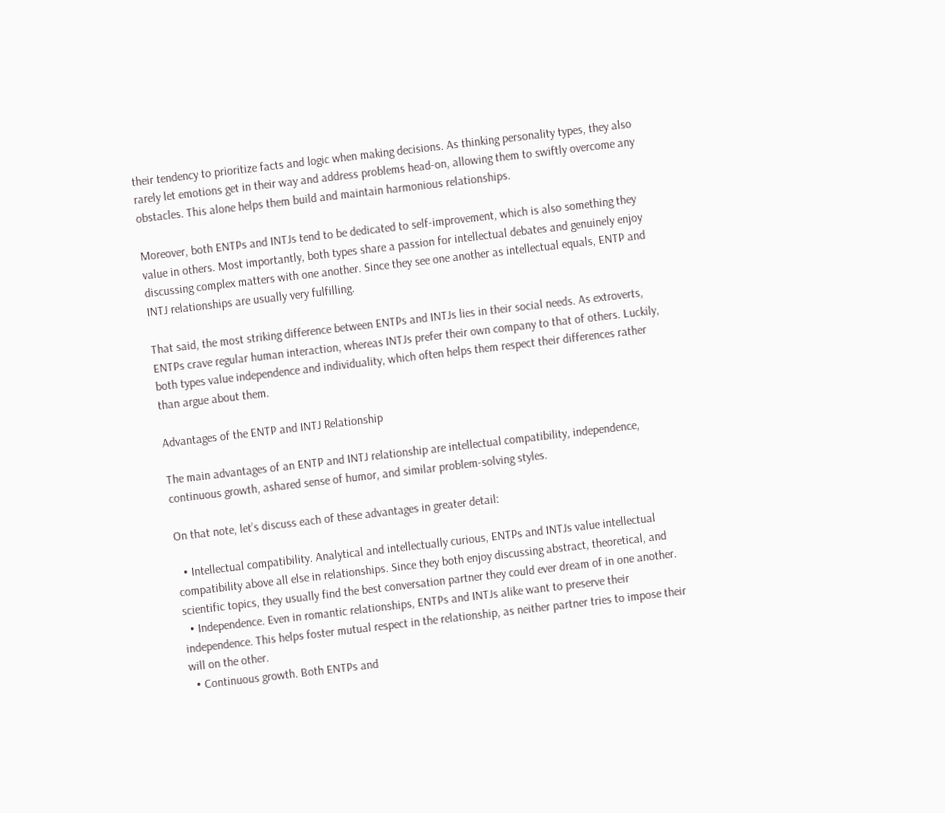their tendency to prioritize facts and logic when making decisions. As thinking personality types, they also rarely let emotions get in their way and address problems head-on, allowing them to swiftly overcome any obstacles. This alone helps them build and maintain harmonious relationships.

Moreover, both ENTPs and INTJs tend to be dedicated to self-improvement, which is also something they value in others. Most importantly, both types share a passion for intellectual debates and genuinely enjoy discussing complex matters with one another. Since they see one another as intellectual equals, ENTP and INTJ relationships are usually very fulfilling.

That said, the most striking difference between ENTPs and INTJs lies in their social needs. As extroverts, ENTPs crave regular human interaction, whereas INTJs prefer their own company to that of others. Luckily, both types value independence and individuality, which often helps them respect their differences rather than argue about them.

Advantages of the ENTP and INTJ Relationship

The main advantages of an ENTP and INTJ relationship are intellectual compatibility, independence, continuous growth, ashared sense of humor, and similar problem-solving styles.

On that note, let’s discuss each of these advantages in greater detail:

  • Intellectual compatibility. Analytical and intellectually curious, ENTPs and INTJs value intellectual compatibility above all else in relationships. Since they both enjoy discussing abstract, theoretical, and scientific topics, they usually find the best conversation partner they could ever dream of in one another.
  • Independence. Even in romantic relationships, ENTPs and INTJs alike want to preserve their independence. This helps foster mutual respect in the relationship, as neither partner tries to impose their will on the other.
  • Continuous growth. Both ENTPs and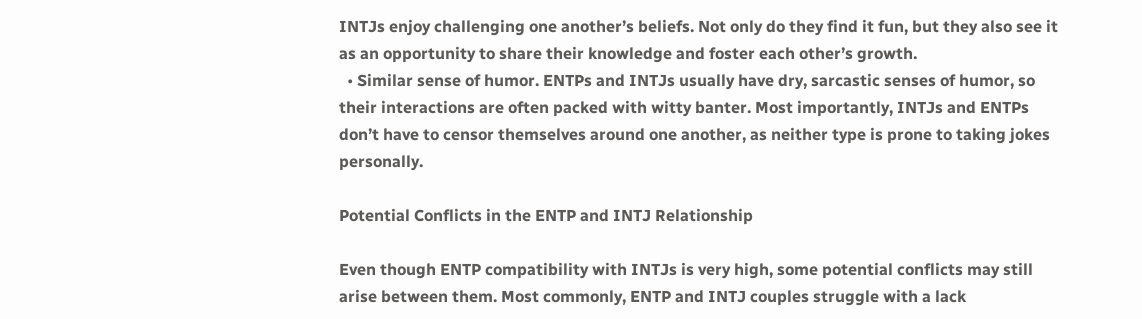INTJs enjoy challenging one another’s beliefs. Not only do they find it fun, but they also see it as an opportunity to share their knowledge and foster each other’s growth.
  • Similar sense of humor. ENTPs and INTJs usually have dry, sarcastic senses of humor, so their interactions are often packed with witty banter. Most importantly, INTJs and ENTPs don’t have to censor themselves around one another, as neither type is prone to taking jokes personally.

Potential Conflicts in the ENTP and INTJ Relationship

Even though ENTP compatibility with INTJs is very high, some potential conflicts may still arise between them. Most commonly, ENTP and INTJ couples struggle with a lack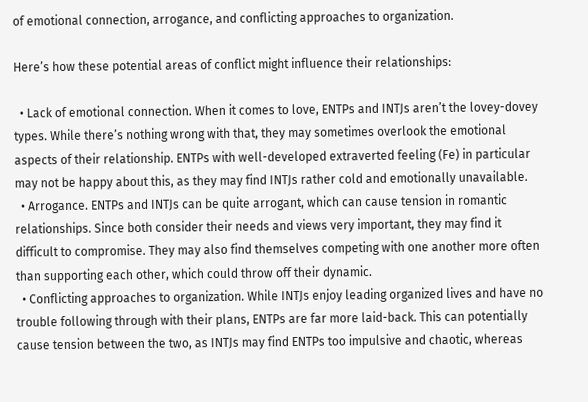of emotional connection, arrogance, and conflicting approaches to organization.

Here’s how these potential areas of conflict might influence their relationships:

  • Lack of emotional connection. When it comes to love, ENTPs and INTJs aren’t the lovey-dovey types. While there’s nothing wrong with that, they may sometimes overlook the emotional aspects of their relationship. ENTPs with well-developed extraverted feeling (Fe) in particular may not be happy about this, as they may find INTJs rather cold and emotionally unavailable.
  • Arrogance. ENTPs and INTJs can be quite arrogant, which can cause tension in romantic relationships. Since both consider their needs and views very important, they may find it difficult to compromise. They may also find themselves competing with one another more often than supporting each other, which could throw off their dynamic.
  • Conflicting approaches to organization. While INTJs enjoy leading organized lives and have no trouble following through with their plans, ENTPs are far more laid-back. This can potentially cause tension between the two, as INTJs may find ENTPs too impulsive and chaotic, whereas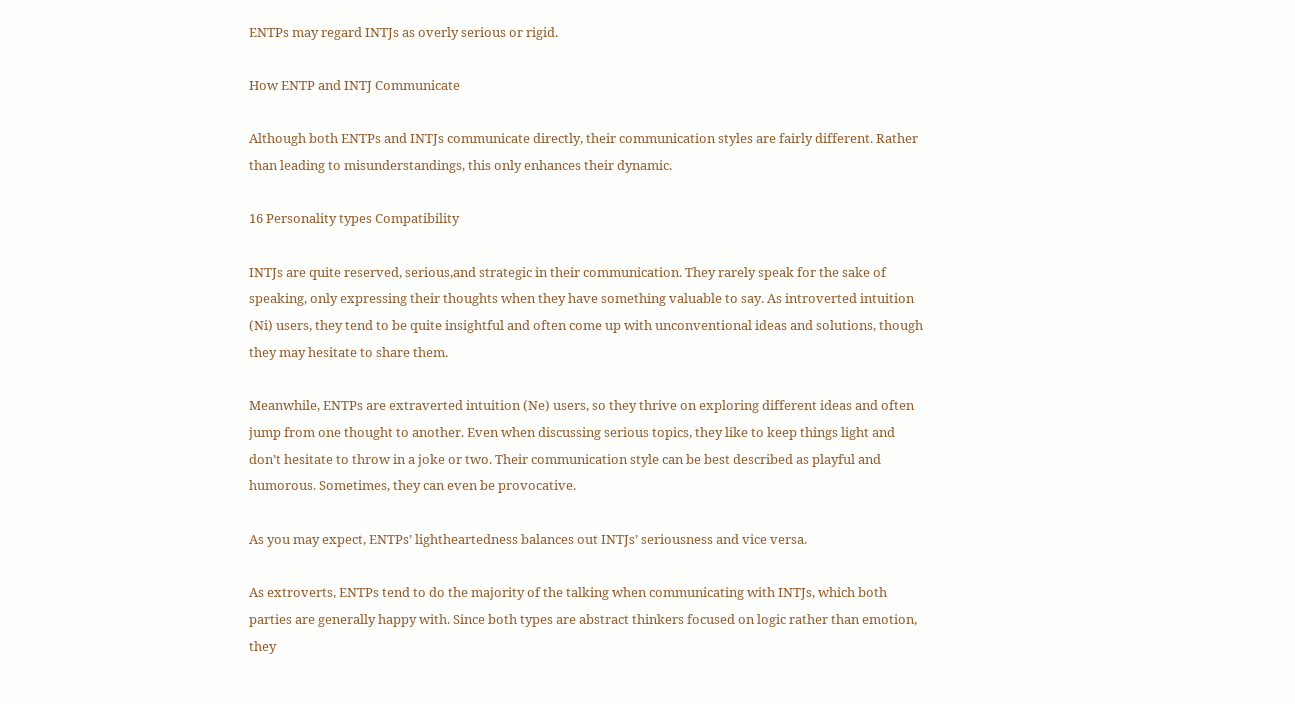ENTPs may regard INTJs as overly serious or rigid.

How ENTP and INTJ Communicate

Although both ENTPs and INTJs communicate directly, their communication styles are fairly different. Rather than leading to misunderstandings, this only enhances their dynamic.

16 Personality types Compatibility

INTJs are quite reserved, serious,and strategic in their communication. They rarely speak for the sake of speaking, only expressing their thoughts when they have something valuable to say. As introverted intuition (Ni) users, they tend to be quite insightful and often come up with unconventional ideas and solutions, though they may hesitate to share them.

Meanwhile, ENTPs are extraverted intuition (Ne) users, so they thrive on exploring different ideas and often jump from one thought to another. Even when discussing serious topics, they like to keep things light and don’t hesitate to throw in a joke or two. Their communication style can be best described as playful and humorous. Sometimes, they can even be provocative.

As you may expect, ENTPs’ lightheartedness balances out INTJs’ seriousness and vice versa.

As extroverts, ENTPs tend to do the majority of the talking when communicating with INTJs, which both parties are generally happy with. Since both types are abstract thinkers focused on logic rather than emotion, they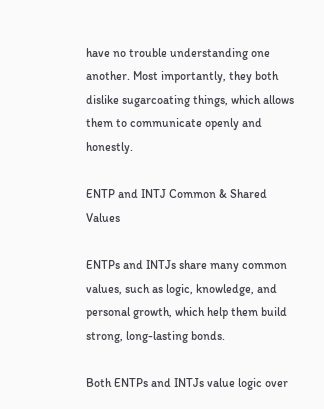have no trouble understanding one another. Most importantly, they both dislike sugarcoating things, which allows them to communicate openly and honestly.

ENTP and INTJ Common & Shared Values

ENTPs and INTJs share many common values, such as logic, knowledge, and personal growth, which help them build strong, long-lasting bonds.

Both ENTPs and INTJs value logic over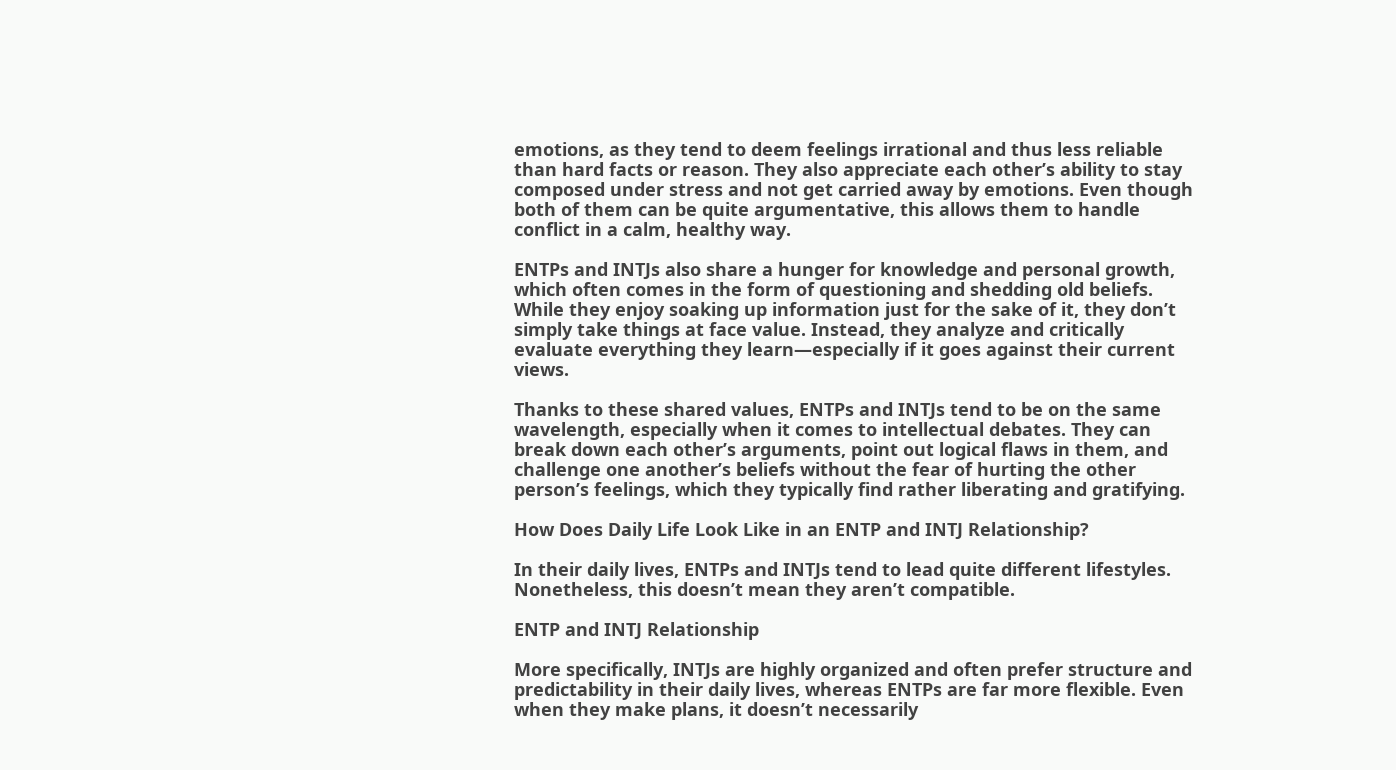emotions, as they tend to deem feelings irrational and thus less reliable than hard facts or reason. They also appreciate each other’s ability to stay composed under stress and not get carried away by emotions. Even though both of them can be quite argumentative, this allows them to handle conflict in a calm, healthy way.

ENTPs and INTJs also share a hunger for knowledge and personal growth, which often comes in the form of questioning and shedding old beliefs. While they enjoy soaking up information just for the sake of it, they don’t simply take things at face value. Instead, they analyze and critically evaluate everything they learn—especially if it goes against their current views.

Thanks to these shared values, ENTPs and INTJs tend to be on the same wavelength, especially when it comes to intellectual debates. They can break down each other’s arguments, point out logical flaws in them, and challenge one another’s beliefs without the fear of hurting the other person’s feelings, which they typically find rather liberating and gratifying.

How Does Daily Life Look Like in an ENTP and INTJ Relationship?

In their daily lives, ENTPs and INTJs tend to lead quite different lifestyles. Nonetheless, this doesn’t mean they aren’t compatible.

ENTP and INTJ Relationship

More specifically, INTJs are highly organized and often prefer structure and predictability in their daily lives, whereas ENTPs are far more flexible. Even when they make plans, it doesn’t necessarily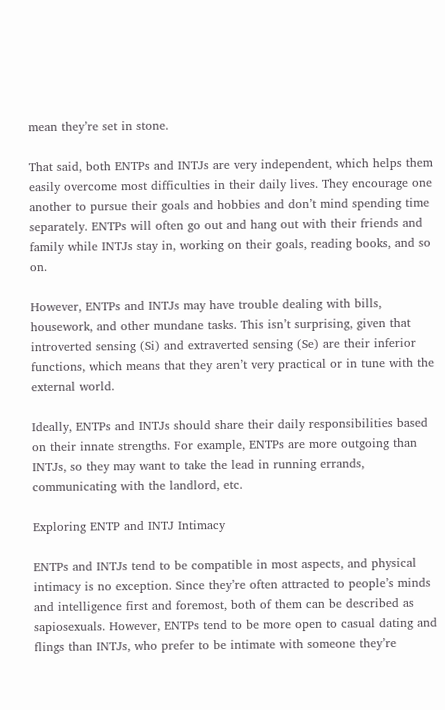mean they’re set in stone.

That said, both ENTPs and INTJs are very independent, which helps them easily overcome most difficulties in their daily lives. They encourage one another to pursue their goals and hobbies and don’t mind spending time separately. ENTPs will often go out and hang out with their friends and family while INTJs stay in, working on their goals, reading books, and so on.

However, ENTPs and INTJs may have trouble dealing with bills, housework, and other mundane tasks. This isn’t surprising, given that introverted sensing (Si) and extraverted sensing (Se) are their inferior functions, which means that they aren’t very practical or in tune with the external world.

Ideally, ENTPs and INTJs should share their daily responsibilities based on their innate strengths. For example, ENTPs are more outgoing than INTJs, so they may want to take the lead in running errands, communicating with the landlord, etc.

Exploring ENTP and INTJ Intimacy

ENTPs and INTJs tend to be compatible in most aspects, and physical intimacy is no exception. Since they’re often attracted to people’s minds and intelligence first and foremost, both of them can be described as sapiosexuals. However, ENTPs tend to be more open to casual dating and flings than INTJs, who prefer to be intimate with someone they’re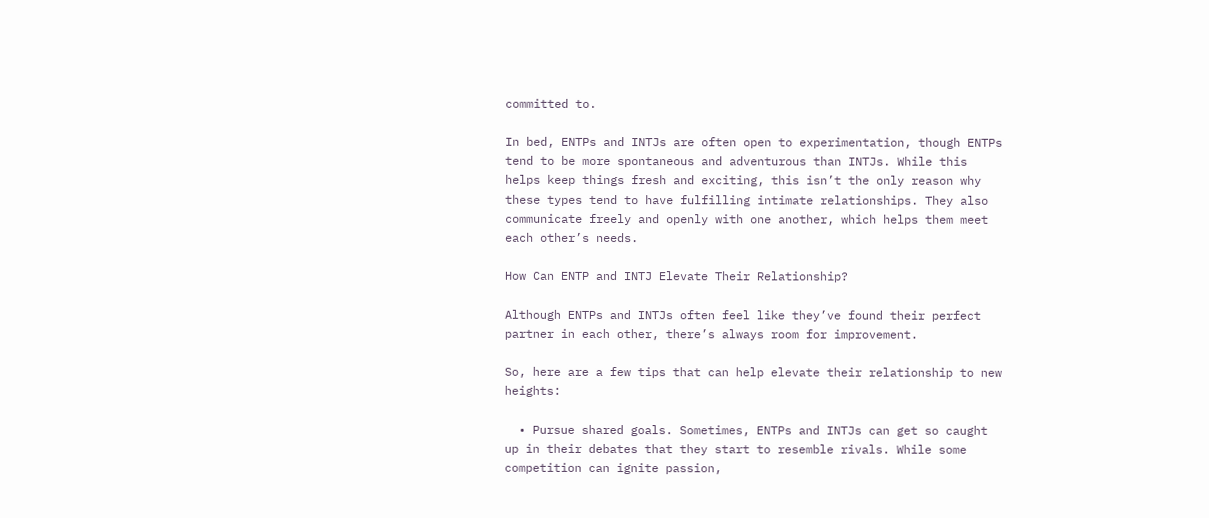committed to.

In bed, ENTPs and INTJs are often open to experimentation, though ENTPs tend to be more spontaneous and adventurous than INTJs. While this helps keep things fresh and exciting, this isn’t the only reason why these types tend to have fulfilling intimate relationships. They also communicate freely and openly with one another, which helps them meet each other’s needs.

How Can ENTP and INTJ Elevate Their Relationship?

Although ENTPs and INTJs often feel like they’ve found their perfect partner in each other, there’s always room for improvement.

So, here are a few tips that can help elevate their relationship to new heights:

  • Pursue shared goals. Sometimes, ENTPs and INTJs can get so caught up in their debates that they start to resemble rivals. While some competition can ignite passion,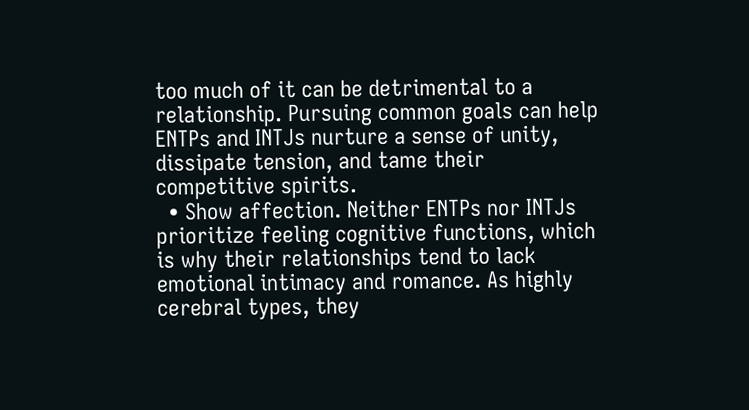too much of it can be detrimental to a relationship. Pursuing common goals can help ENTPs and INTJs nurture a sense of unity, dissipate tension, and tame their competitive spirits.
  • Show affection. Neither ENTPs nor INTJs prioritize feeling cognitive functions, which is why their relationships tend to lack emotional intimacy and romance. As highly cerebral types, they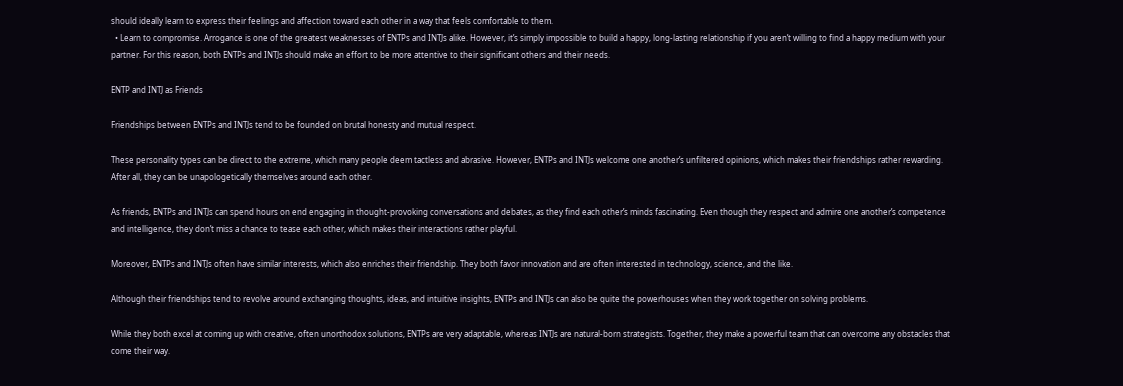should ideally learn to express their feelings and affection toward each other in a way that feels comfortable to them.
  • Learn to compromise. Arrogance is one of the greatest weaknesses of ENTPs and INTJs alike. However, it’s simply impossible to build a happy, long-lasting relationship if you aren’t willing to find a happy medium with your partner. For this reason, both ENTPs and INTJs should make an effort to be more attentive to their significant others and their needs.

ENTP and INTJ as Friends

Friendships between ENTPs and INTJs tend to be founded on brutal honesty and mutual respect.

These personality types can be direct to the extreme, which many people deem tactless and abrasive. However, ENTPs and INTJs welcome one another’s unfiltered opinions, which makes their friendships rather rewarding. After all, they can be unapologetically themselves around each other.

As friends, ENTPs and INTJs can spend hours on end engaging in thought-provoking conversations and debates, as they find each other’s minds fascinating. Even though they respect and admire one another’s competence and intelligence, they don’t miss a chance to tease each other, which makes their interactions rather playful.

Moreover, ENTPs and INTJs often have similar interests, which also enriches their friendship. They both favor innovation and are often interested in technology, science, and the like.

Although their friendships tend to revolve around exchanging thoughts, ideas, and intuitive insights, ENTPs and INTJs can also be quite the powerhouses when they work together on solving problems.

While they both excel at coming up with creative, often unorthodox solutions, ENTPs are very adaptable, whereas INTJs are natural-born strategists. Together, they make a powerful team that can overcome any obstacles that come their way.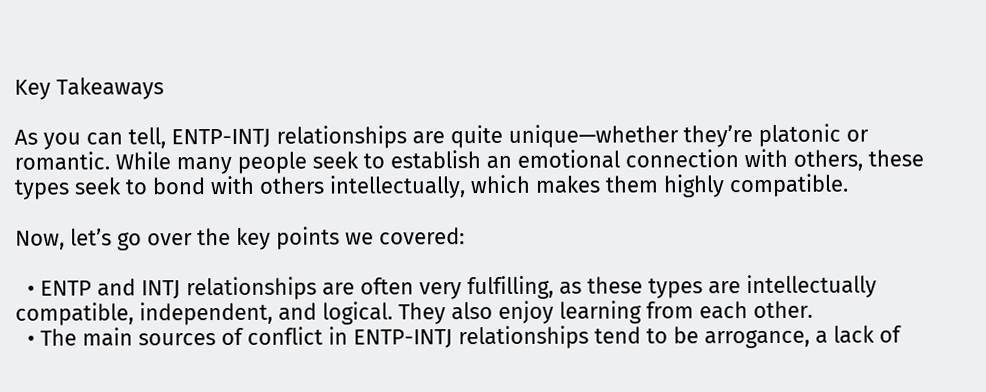Key Takeaways

As you can tell, ENTP-INTJ relationships are quite unique—whether they’re platonic or romantic. While many people seek to establish an emotional connection with others, these types seek to bond with others intellectually, which makes them highly compatible.

Now, let’s go over the key points we covered:

  • ENTP and INTJ relationships are often very fulfilling, as these types are intellectually compatible, independent, and logical. They also enjoy learning from each other.
  • The main sources of conflict in ENTP-INTJ relationships tend to be arrogance, a lack of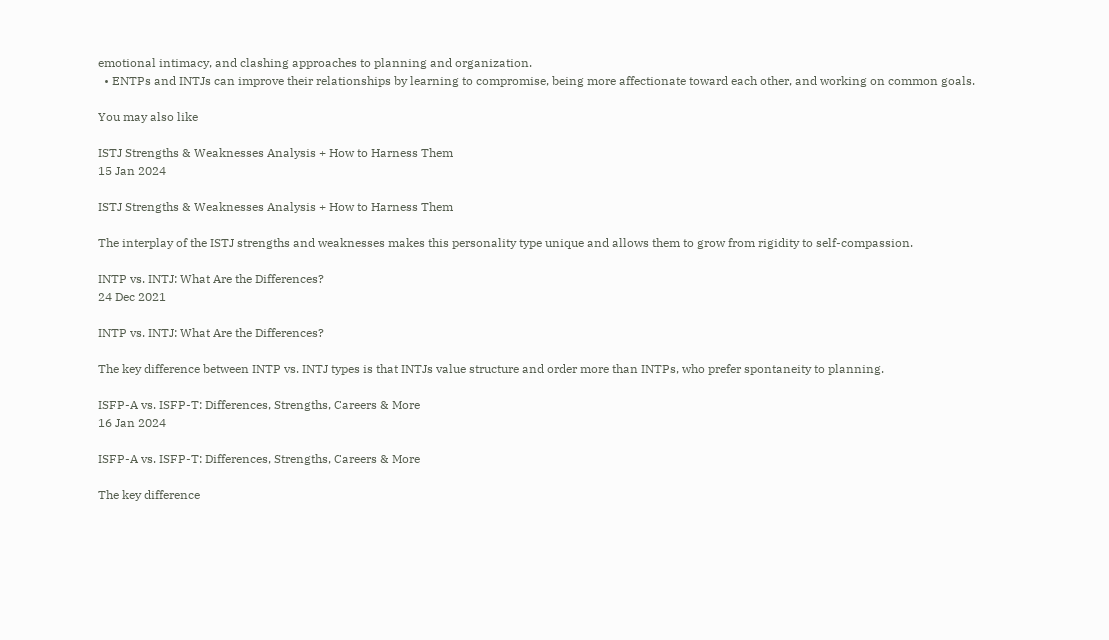emotional intimacy, and clashing approaches to planning and organization.
  • ENTPs and INTJs can improve their relationships by learning to compromise, being more affectionate toward each other, and working on common goals.

You may also like

ISTJ Strengths & Weaknesses Analysis + How to Harness Them
15 Jan 2024

ISTJ Strengths & Weaknesses Analysis + How to Harness Them

The interplay of the ISTJ strengths and weaknesses makes this personality type unique and allows them to grow from rigidity to self-compassion.

INTP vs. INTJ: What Are the Differences?
24 Dec 2021

INTP vs. INTJ: What Are the Differences?

The key difference between INTP vs. INTJ types is that INTJs value structure and order more than INTPs, who prefer spontaneity to planning.

ISFP-A vs. ISFP-T: Differences, Strengths, Careers & More
16 Jan 2024

ISFP-A vs. ISFP-T: Differences, Strengths, Careers & More

The key difference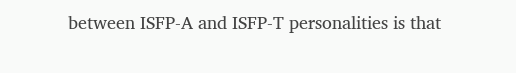between ISFP-A and ISFP-T personalities is that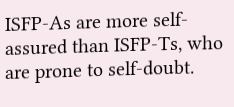ISFP-As are more self-assured than ISFP-Ts, who are prone to self-doubt.